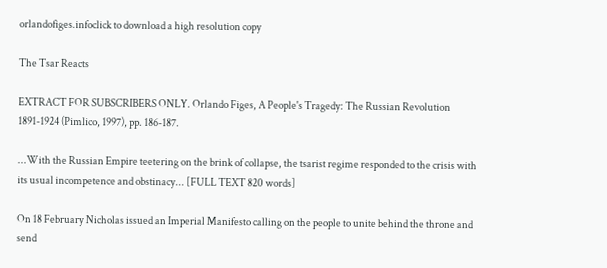orlandofiges.infoclick to download a high resolution copy

The Tsar Reacts

EXTRACT FOR SUBSCRIBERS ONLY. Orlando Figes, A People's Tragedy: The Russian Revolution 1891-1924 (Pimlico, 1997), pp. 186-187.

...With the Russian Empire teetering on the brink of collapse, the tsarist regime responded to the crisis with its usual incompetence and obstinacy... [FULL TEXT 820 words]

On 18 February Nicholas issued an Imperial Manifesto calling on the people to unite behind the throne and send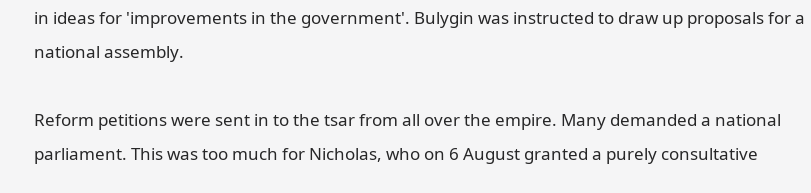in ideas for 'improvements in the government'. Bulygin was instructed to draw up proposals for a national assembly.

Reform petitions were sent in to the tsar from all over the empire. Many demanded a national parliament. This was too much for Nicholas, who on 6 August granted a purely consultative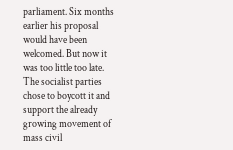parliament. Six months earlier his proposal would have been welcomed. But now it was too little too late. The socialist parties chose to boycott it and support the already growing movement of mass civil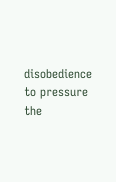disobedience to pressure the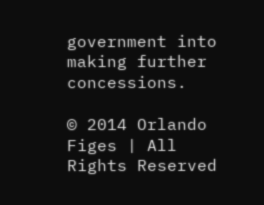government into making further concessions.

© 2014 Orlando Figes | All Rights Reserved